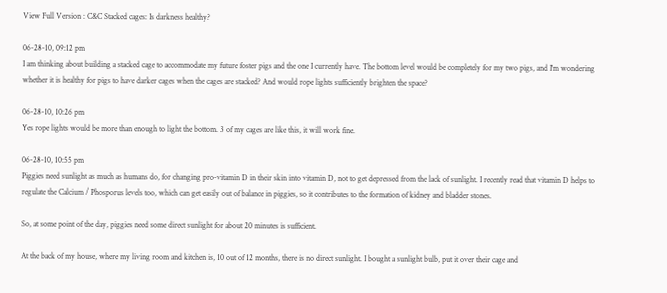View Full Version : C&C Stacked cages: Is darkness healthy?

06-28-10, 09:12 pm
I am thinking about building a stacked cage to accommodate my future foster pigs and the one I currently have. The bottom level would be completely for my two pigs, and I'm wondering whether it is healthy for pigs to have darker cages when the cages are stacked? And would rope lights sufficiently brighten the space?

06-28-10, 10:26 pm
Yes rope lights would be more than enough to light the bottom. 3 of my cages are like this, it will work fine.

06-28-10, 10:55 pm
Piggies need sunlight as much as humans do, for changing pro-vitamin D in their skin into vitamin D, not to get depressed from the lack of sunlight. I recently read that vitamin D helps to regulate the Calcium / Phosporus levels too, which can get easily out of balance in piggies, so it contributes to the formation of kidney and bladder stones.

So, at some point of the day, piggies need some direct sunlight for about 20 minutes is sufficient.

At the back of my house, where my living room and kitchen is, 10 out of 12 months, there is no direct sunlight. I bought a sunlight bulb, put it over their cage and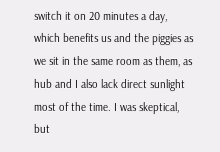switch it on 20 minutes a day, which benefits us and the piggies as we sit in the same room as them, as hub and I also lack direct sunlight most of the time. I was skeptical, but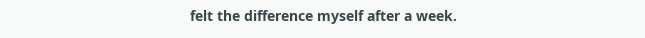felt the difference myself after a week.